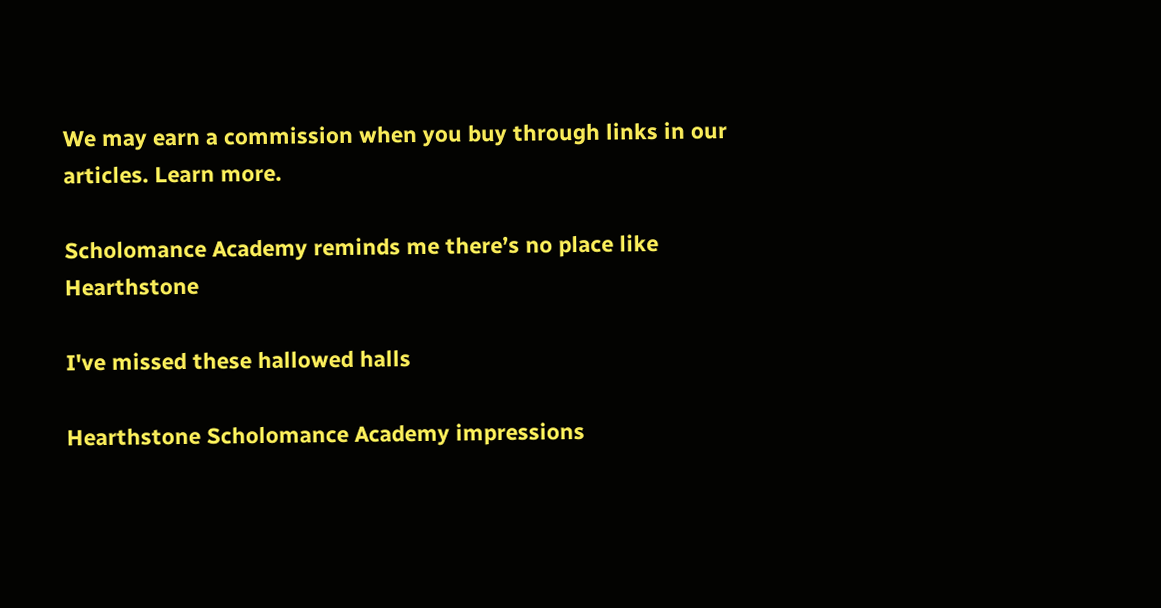We may earn a commission when you buy through links in our articles. Learn more.

Scholomance Academy reminds me there’s no place like Hearthstone

I've missed these hallowed halls

Hearthstone Scholomance Academy impressions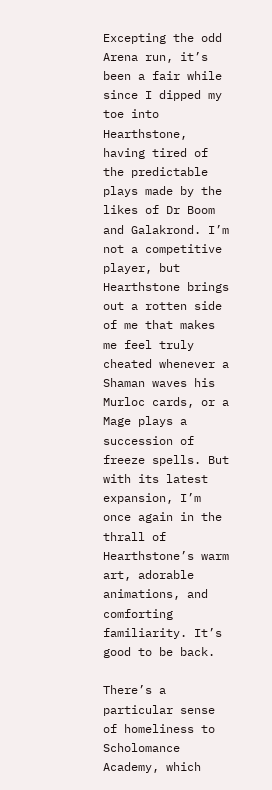Excepting the odd Arena run, it’s been a fair while since I dipped my toe into Hearthstone, having tired of the predictable plays made by the likes of Dr Boom and Galakrond. I’m not a competitive player, but Hearthstone brings out a rotten side of me that makes me feel truly cheated whenever a Shaman waves his Murloc cards, or a Mage plays a succession of freeze spells. But with its latest expansion, I’m once again in the thrall of Hearthstone’s warm art, adorable animations, and comforting familiarity. It’s good to be back.

There’s a particular sense of homeliness to Scholomance Academy, which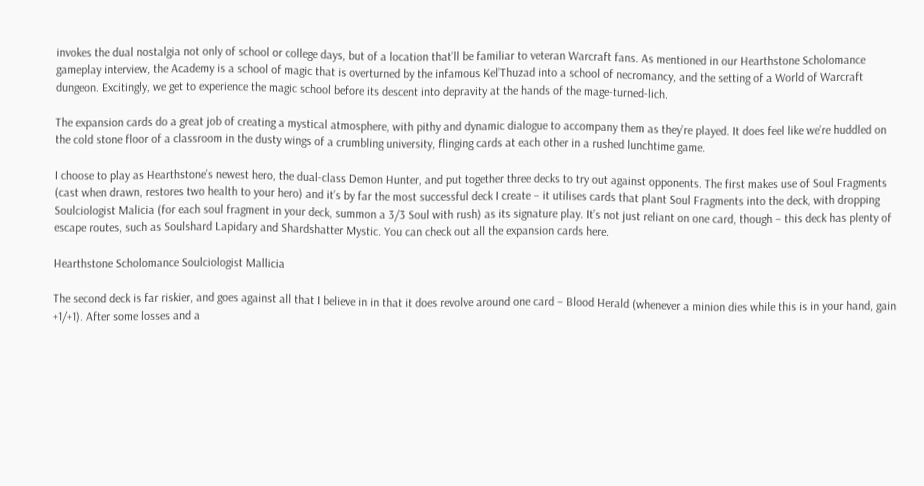invokes the dual nostalgia not only of school or college days, but of a location that’ll be familiar to veteran Warcraft fans. As mentioned in our Hearthstone Scholomance gameplay interview, the Academy is a school of magic that is overturned by the infamous Kel’Thuzad into a school of necromancy, and the setting of a World of Warcraft dungeon. Excitingly, we get to experience the magic school before its descent into depravity at the hands of the mage-turned-lich.

The expansion cards do a great job of creating a mystical atmosphere, with pithy and dynamic dialogue to accompany them as they’re played. It does feel like we’re huddled on the cold stone floor of a classroom in the dusty wings of a crumbling university, flinging cards at each other in a rushed lunchtime game.

I choose to play as Hearthstone’s newest hero, the dual-class Demon Hunter, and put together three decks to try out against opponents. The first makes use of Soul Fragments (cast when drawn, restores two health to your hero) and it’s by far the most successful deck I create – it utilises cards that plant Soul Fragments into the deck, with dropping Soulciologist Malicia (for each soul fragment in your deck, summon a 3/3 Soul with rush) as its signature play. It’s not just reliant on one card, though – this deck has plenty of escape routes, such as Soulshard Lapidary and Shardshatter Mystic. You can check out all the expansion cards here.

Hearthstone Scholomance Soulciologist Mallicia

The second deck is far riskier, and goes against all that I believe in in that it does revolve around one card – Blood Herald (whenever a minion dies while this is in your hand, gain +1/+1). After some losses and a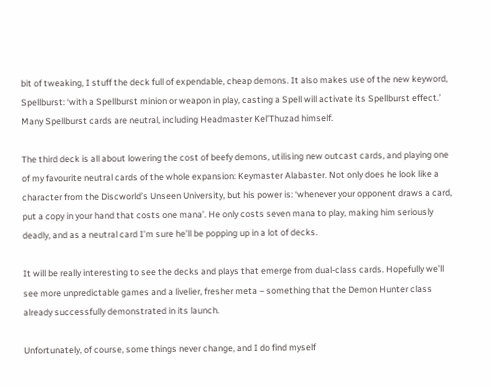bit of tweaking, I stuff the deck full of expendable, cheap demons. It also makes use of the new keyword, Spellburst: ‘with a Spellburst minion or weapon in play, casting a Spell will activate its Spellburst effect.’ Many Spellburst cards are neutral, including Headmaster Kel’Thuzad himself.

The third deck is all about lowering the cost of beefy demons, utilising new outcast cards, and playing one of my favourite neutral cards of the whole expansion: Keymaster Alabaster. Not only does he look like a character from the Discworld’s Unseen University, but his power is: ‘whenever your opponent draws a card, put a copy in your hand that costs one mana’. He only costs seven mana to play, making him seriously deadly, and as a neutral card I’m sure he’ll be popping up in a lot of decks.

It will be really interesting to see the decks and plays that emerge from dual-class cards. Hopefully we’ll see more unpredictable games and a livelier, fresher meta – something that the Demon Hunter class already successfully demonstrated in its launch.

Unfortunately, of course, some things never change, and I do find myself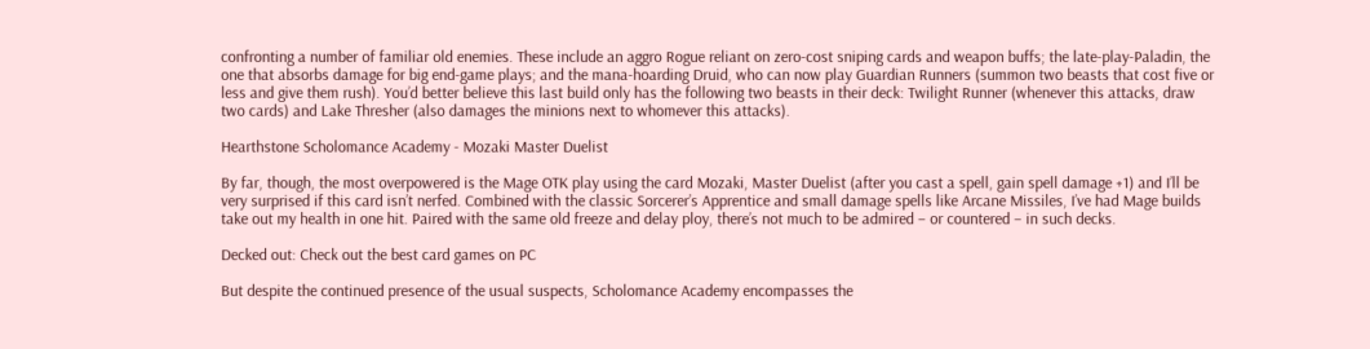confronting a number of familiar old enemies. These include an aggro Rogue reliant on zero-cost sniping cards and weapon buffs; the late-play-Paladin, the one that absorbs damage for big end-game plays; and the mana-hoarding Druid, who can now play Guardian Runners (summon two beasts that cost five or less and give them rush). You’d better believe this last build only has the following two beasts in their deck: Twilight Runner (whenever this attacks, draw two cards) and Lake Thresher (also damages the minions next to whomever this attacks).

Hearthstone Scholomance Academy - Mozaki Master Duelist

By far, though, the most overpowered is the Mage OTK play using the card Mozaki, Master Duelist (after you cast a spell, gain spell damage +1) and I’ll be very surprised if this card isn’t nerfed. Combined with the classic Sorcerer’s Apprentice and small damage spells like Arcane Missiles, I’ve had Mage builds take out my health in one hit. Paired with the same old freeze and delay ploy, there’s not much to be admired – or countered – in such decks.

Decked out: Check out the best card games on PC

But despite the continued presence of the usual suspects, Scholomance Academy encompasses the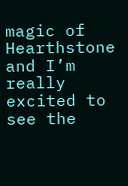magic of Hearthstone and I’m really excited to see the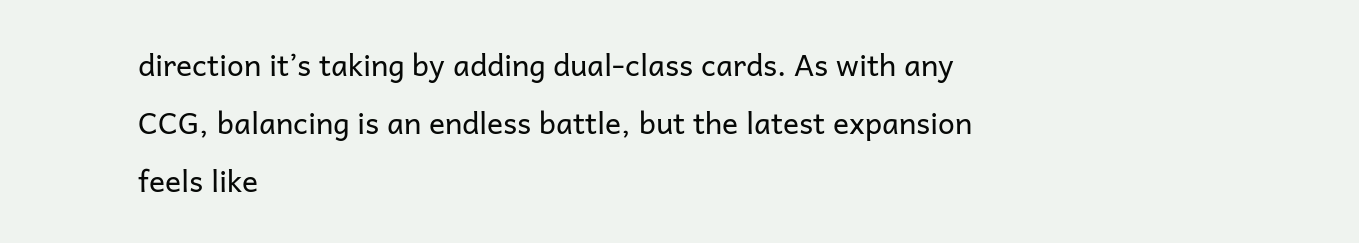direction it’s taking by adding dual-class cards. As with any CCG, balancing is an endless battle, but the latest expansion feels like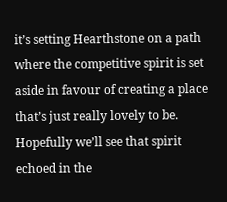it’s setting Hearthstone on a path where the competitive spirit is set aside in favour of creating a place that’s just really lovely to be. Hopefully we’ll see that spirit echoed in the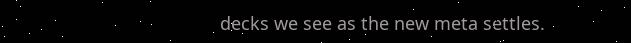decks we see as the new meta settles.